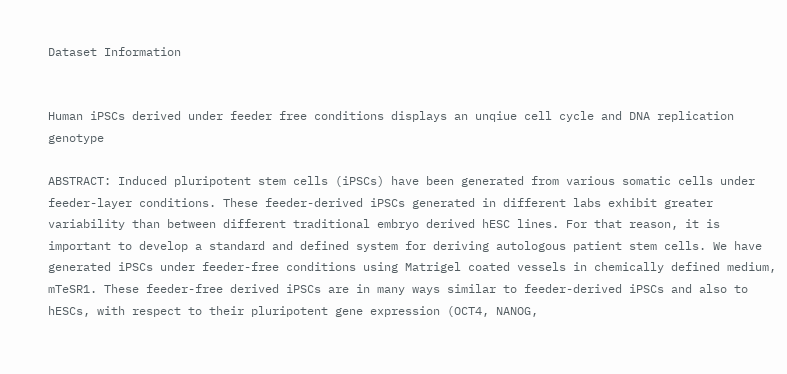Dataset Information


Human iPSCs derived under feeder free conditions displays an unqiue cell cycle and DNA replication genotype

ABSTRACT: Induced pluripotent stem cells (iPSCs) have been generated from various somatic cells under feeder-layer conditions. These feeder-derived iPSCs generated in different labs exhibit greater variability than between different traditional embryo derived hESC lines. For that reason, it is important to develop a standard and defined system for deriving autologous patient stem cells. We have generated iPSCs under feeder-free conditions using Matrigel coated vessels in chemically defined medium, mTeSR1. These feeder-free derived iPSCs are in many ways similar to feeder-derived iPSCs and also to hESCs, with respect to their pluripotent gene expression (OCT4, NANOG,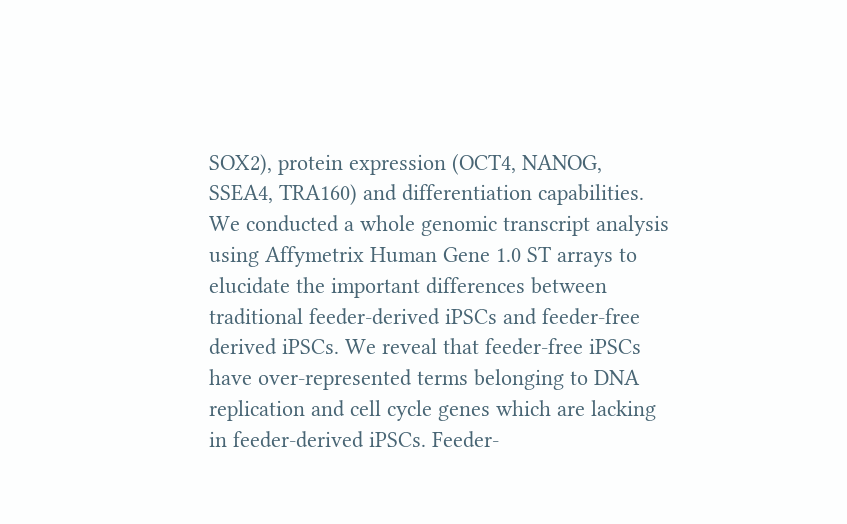SOX2), protein expression (OCT4, NANOG, SSEA4, TRA160) and differentiation capabilities. We conducted a whole genomic transcript analysis using Affymetrix Human Gene 1.0 ST arrays to elucidate the important differences between traditional feeder-derived iPSCs and feeder-free derived iPSCs. We reveal that feeder-free iPSCs have over-represented terms belonging to DNA replication and cell cycle genes which are lacking in feeder-derived iPSCs. Feeder-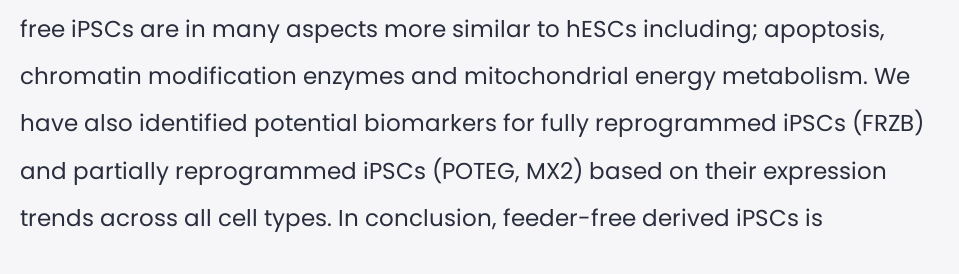free iPSCs are in many aspects more similar to hESCs including; apoptosis, chromatin modification enzymes and mitochondrial energy metabolism. We have also identified potential biomarkers for fully reprogrammed iPSCs (FRZB) and partially reprogrammed iPSCs (POTEG, MX2) based on their expression trends across all cell types. In conclusion, feeder-free derived iPSCs is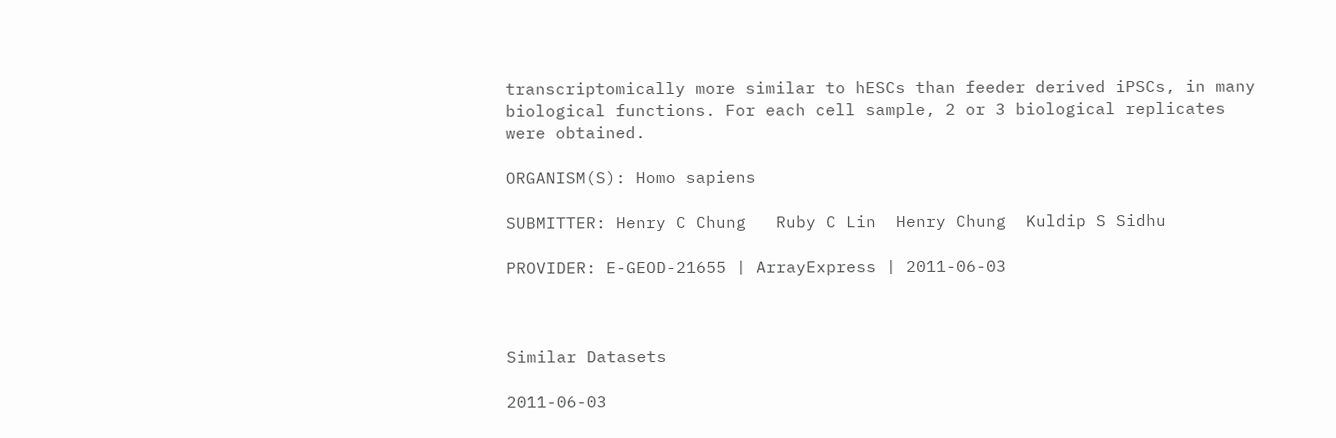transcriptomically more similar to hESCs than feeder derived iPSCs, in many biological functions. For each cell sample, 2 or 3 biological replicates were obtained.

ORGANISM(S): Homo sapiens

SUBMITTER: Henry C Chung   Ruby C Lin  Henry Chung  Kuldip S Sidhu

PROVIDER: E-GEOD-21655 | ArrayExpress | 2011-06-03



Similar Datasets

2011-06-03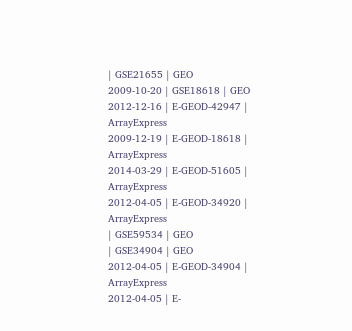| GSE21655 | GEO
2009-10-20 | GSE18618 | GEO
2012-12-16 | E-GEOD-42947 | ArrayExpress
2009-12-19 | E-GEOD-18618 | ArrayExpress
2014-03-29 | E-GEOD-51605 | ArrayExpress
2012-04-05 | E-GEOD-34920 | ArrayExpress
| GSE59534 | GEO
| GSE34904 | GEO
2012-04-05 | E-GEOD-34904 | ArrayExpress
2012-04-05 | E-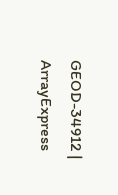GEOD-34912 | ArrayExpress